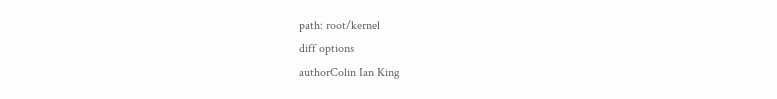path: root/kernel
diff options
authorColin Ian King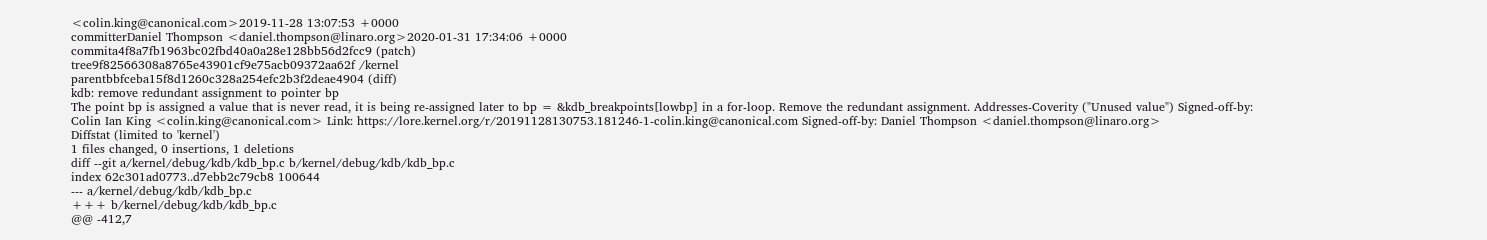<colin.king@canonical.com>2019-11-28 13:07:53 +0000
committerDaniel Thompson <daniel.thompson@linaro.org>2020-01-31 17:34:06 +0000
commita4f8a7fb1963bc02fbd40a0a28e128bb56d2fcc9 (patch)
tree9f82566308a8765e43901cf9e75acb09372aa62f /kernel
parentbbfceba15f8d1260c328a254efc2b3f2deae4904 (diff)
kdb: remove redundant assignment to pointer bp
The point bp is assigned a value that is never read, it is being re-assigned later to bp = &kdb_breakpoints[lowbp] in a for-loop. Remove the redundant assignment. Addresses-Coverity ("Unused value") Signed-off-by: Colin Ian King <colin.king@canonical.com> Link: https://lore.kernel.org/r/20191128130753.181246-1-colin.king@canonical.com Signed-off-by: Daniel Thompson <daniel.thompson@linaro.org>
Diffstat (limited to 'kernel')
1 files changed, 0 insertions, 1 deletions
diff --git a/kernel/debug/kdb/kdb_bp.c b/kernel/debug/kdb/kdb_bp.c
index 62c301ad0773..d7ebb2c79cb8 100644
--- a/kernel/debug/kdb/kdb_bp.c
+++ b/kernel/debug/kdb/kdb_bp.c
@@ -412,7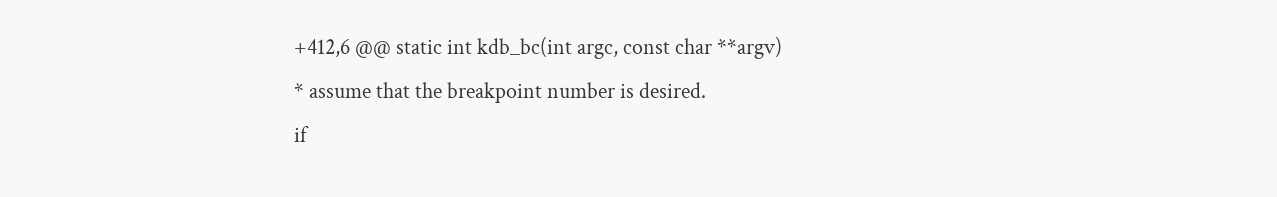+412,6 @@ static int kdb_bc(int argc, const char **argv)
* assume that the breakpoint number is desired.
if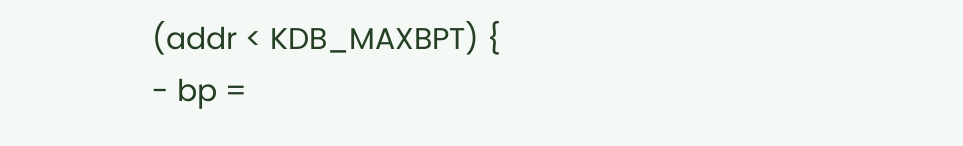(addr < KDB_MAXBPT) {
- bp =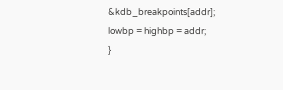&kdb_breakpoints[addr];
lowbp = highbp = addr;
}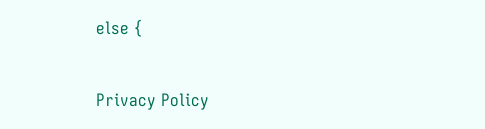else {

Privacy Policy